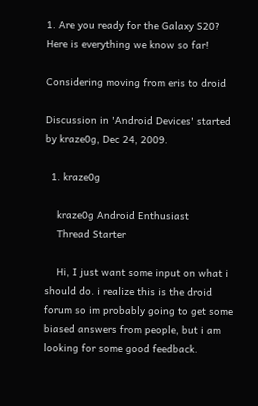1. Are you ready for the Galaxy S20? Here is everything we know so far!

Considering moving from eris to droid

Discussion in 'Android Devices' started by kraze0g, Dec 24, 2009.

  1. kraze0g

    kraze0g Android Enthusiast
    Thread Starter

    Hi, I just want some input on what i should do. i realize this is the droid forum so im probably going to get some biased answers from people, but i am looking for some good feedback.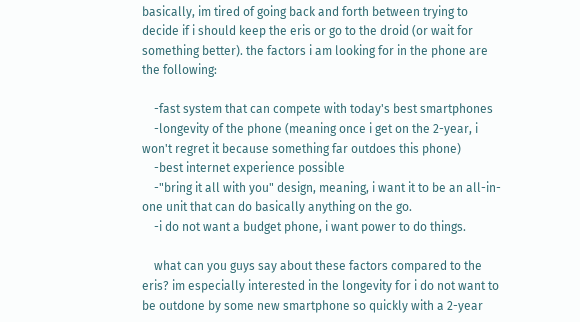basically, im tired of going back and forth between trying to decide if i should keep the eris or go to the droid (or wait for something better). the factors i am looking for in the phone are the following:

    -fast system that can compete with today's best smartphones
    -longevity of the phone (meaning once i get on the 2-year, i won't regret it because something far outdoes this phone)
    -best internet experience possible
    -"bring it all with you" design, meaning, i want it to be an all-in-one unit that can do basically anything on the go.
    -i do not want a budget phone, i want power to do things.

    what can you guys say about these factors compared to the eris? im especially interested in the longevity for i do not want to be outdone by some new smartphone so quickly with a 2-year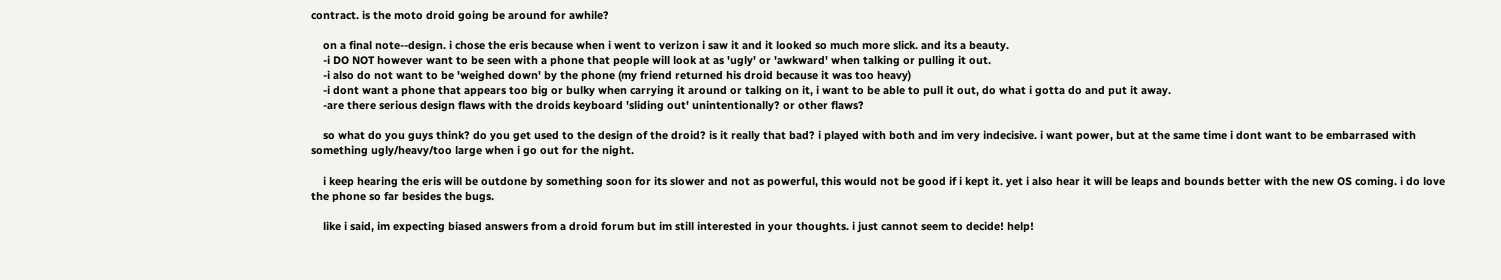contract. is the moto droid going be around for awhile?

    on a final note--design. i chose the eris because when i went to verizon i saw it and it looked so much more slick. and its a beauty.
    -i DO NOT however want to be seen with a phone that people will look at as 'ugly' or 'awkward' when talking or pulling it out.
    -i also do not want to be 'weighed down' by the phone (my friend returned his droid because it was too heavy)
    -i dont want a phone that appears too big or bulky when carrying it around or talking on it, i want to be able to pull it out, do what i gotta do and put it away.
    -are there serious design flaws with the droids keyboard 'sliding out' unintentionally? or other flaws?

    so what do you guys think? do you get used to the design of the droid? is it really that bad? i played with both and im very indecisive. i want power, but at the same time i dont want to be embarrased with something ugly/heavy/too large when i go out for the night.

    i keep hearing the eris will be outdone by something soon for its slower and not as powerful, this would not be good if i kept it. yet i also hear it will be leaps and bounds better with the new OS coming. i do love the phone so far besides the bugs.

    like i said, im expecting biased answers from a droid forum but im still interested in your thoughts. i just cannot seem to decide! help!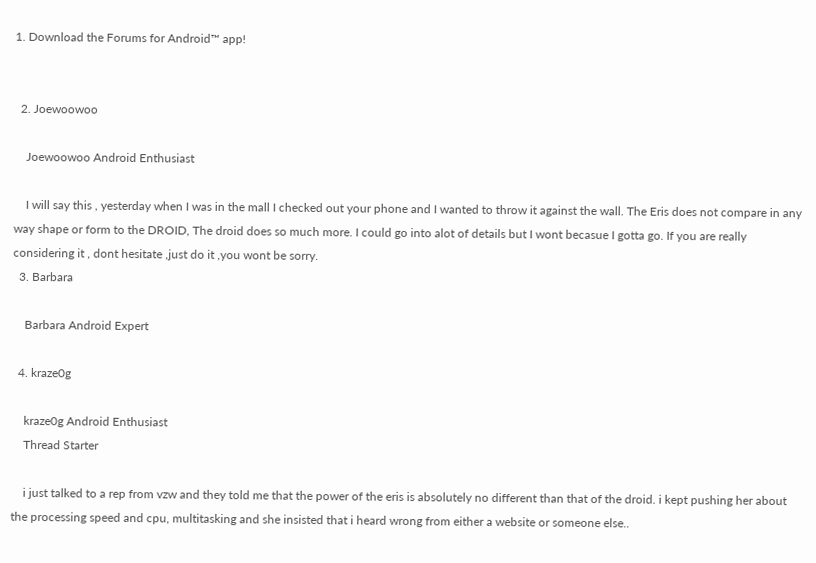1. Download the Forums for Android™ app!


  2. Joewoowoo

    Joewoowoo Android Enthusiast

    I will say this , yesterday when I was in the mall I checked out your phone and I wanted to throw it against the wall. The Eris does not compare in any way shape or form to the DROID, The droid does so much more. I could go into alot of details but I wont becasue I gotta go. If you are really considering it , dont hesitate ,just do it ,you wont be sorry.
  3. Barbara

    Barbara Android Expert

  4. kraze0g

    kraze0g Android Enthusiast
    Thread Starter

    i just talked to a rep from vzw and they told me that the power of the eris is absolutely no different than that of the droid. i kept pushing her about the processing speed and cpu, multitasking and she insisted that i heard wrong from either a website or someone else..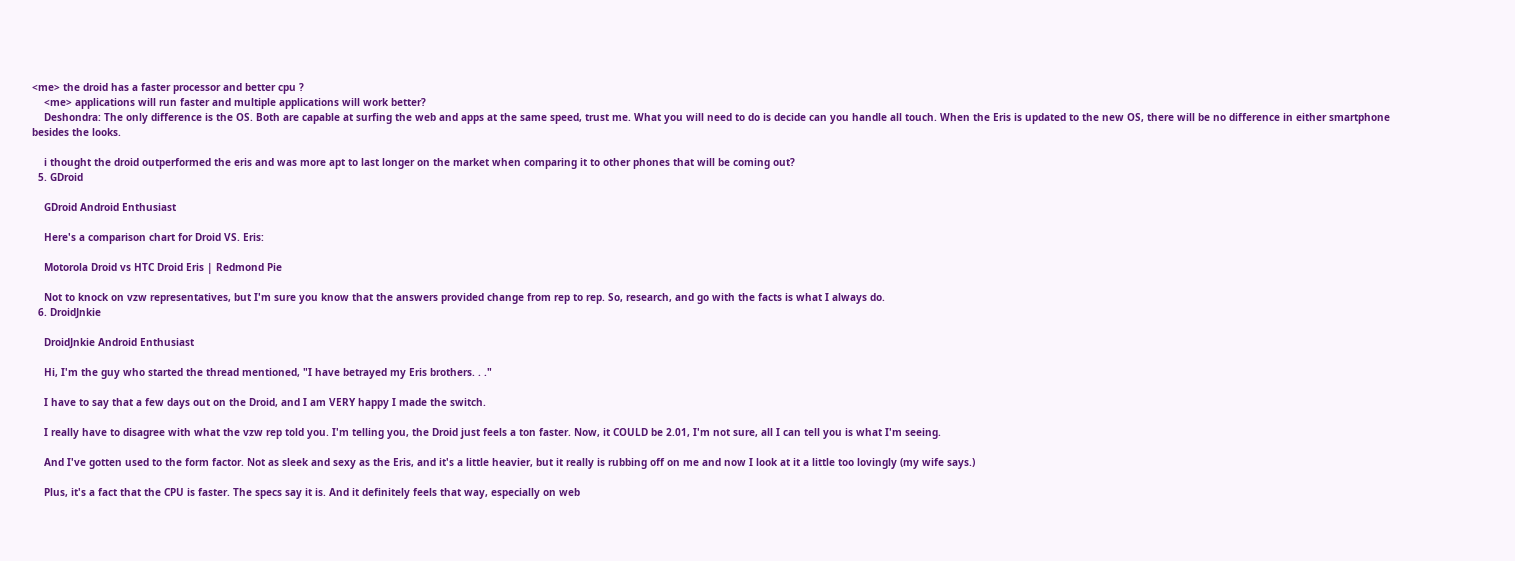<me> the droid has a faster processor and better cpu ?
    <me> applications will run faster and multiple applications will work better?
    Deshondra: The only difference is the OS. Both are capable at surfing the web and apps at the same speed, trust me. What you will need to do is decide can you handle all touch. When the Eris is updated to the new OS, there will be no difference in either smartphone besides the looks.

    i thought the droid outperformed the eris and was more apt to last longer on the market when comparing it to other phones that will be coming out?
  5. GDroid

    GDroid Android Enthusiast

    Here's a comparison chart for Droid VS. Eris:

    Motorola Droid vs HTC Droid Eris | Redmond Pie

    Not to knock on vzw representatives, but I'm sure you know that the answers provided change from rep to rep. So, research, and go with the facts is what I always do.
  6. DroidJnkie

    DroidJnkie Android Enthusiast

    Hi, I'm the guy who started the thread mentioned, "I have betrayed my Eris brothers. . ."

    I have to say that a few days out on the Droid, and I am VERY happy I made the switch.

    I really have to disagree with what the vzw rep told you. I'm telling you, the Droid just feels a ton faster. Now, it COULD be 2.01, I'm not sure, all I can tell you is what I'm seeing.

    And I've gotten used to the form factor. Not as sleek and sexy as the Eris, and it's a little heavier, but it really is rubbing off on me and now I look at it a little too lovingly (my wife says.)

    Plus, it's a fact that the CPU is faster. The specs say it is. And it definitely feels that way, especially on web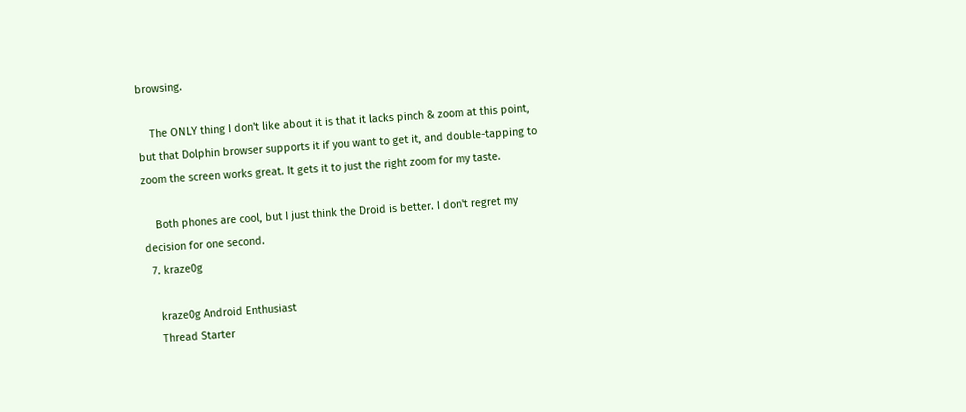browsing.

    The ONLY thing I don't like about it is that it lacks pinch & zoom at this point, but that Dolphin browser supports it if you want to get it, and double-tapping to zoom the screen works great. It gets it to just the right zoom for my taste.

    Both phones are cool, but I just think the Droid is better. I don't regret my decision for one second.
  7. kraze0g

    kraze0g Android Enthusiast
    Thread Starter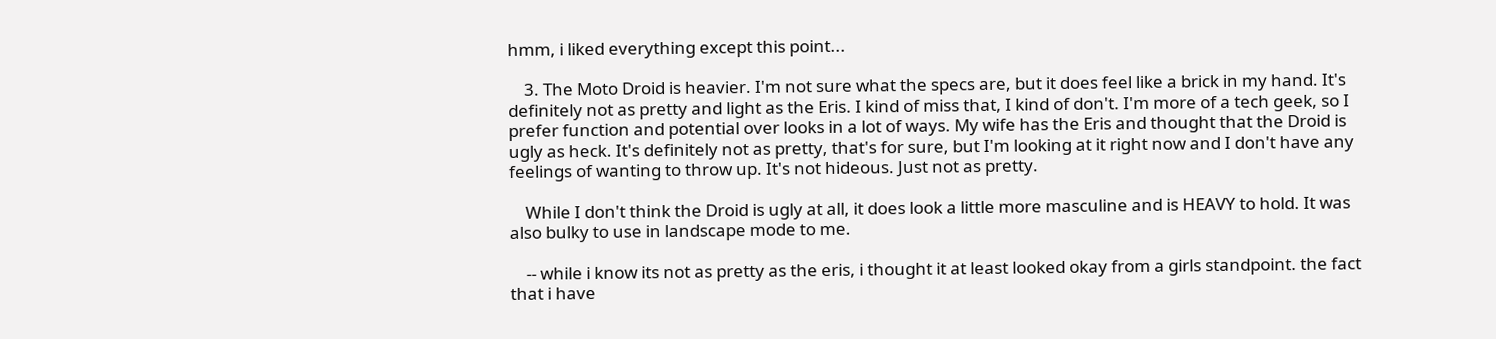hmm, i liked everything except this point...

    3. The Moto Droid is heavier. I'm not sure what the specs are, but it does feel like a brick in my hand. It's definitely not as pretty and light as the Eris. I kind of miss that, I kind of don't. I'm more of a tech geek, so I prefer function and potential over looks in a lot of ways. My wife has the Eris and thought that the Droid is ugly as heck. It's definitely not as pretty, that's for sure, but I'm looking at it right now and I don't have any feelings of wanting to throw up. It's not hideous. Just not as pretty.

    While I don't think the Droid is ugly at all, it does look a little more masculine and is HEAVY to hold. It was also bulky to use in landscape mode to me.

    -- while i know its not as pretty as the eris, i thought it at least looked okay from a girls standpoint. the fact that i have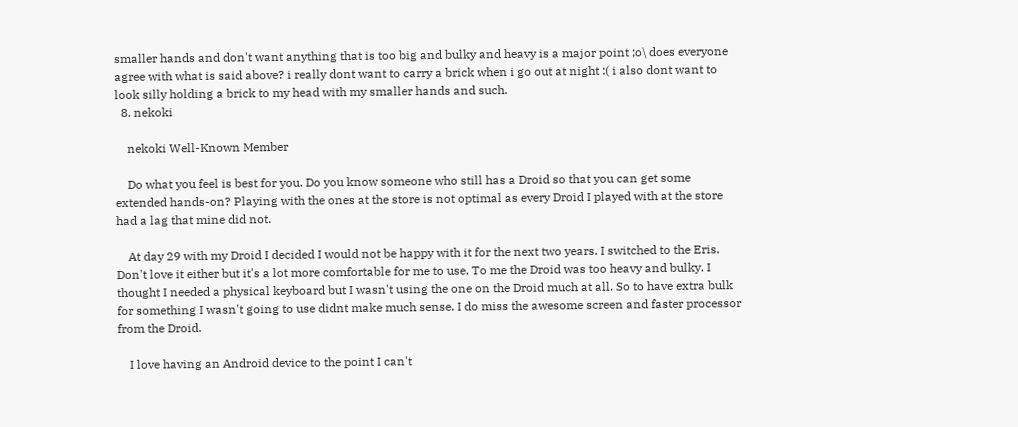smaller hands and don't want anything that is too big and bulky and heavy is a major point ;o\ does everyone agree with what is said above? i really dont want to carry a brick when i go out at night :( i also dont want to look silly holding a brick to my head with my smaller hands and such.
  8. nekoki

    nekoki Well-Known Member

    Do what you feel is best for you. Do you know someone who still has a Droid so that you can get some extended hands-on? Playing with the ones at the store is not optimal as every Droid I played with at the store had a lag that mine did not.

    At day 29 with my Droid I decided I would not be happy with it for the next two years. I switched to the Eris. Don't love it either but it's a lot more comfortable for me to use. To me the Droid was too heavy and bulky. I thought I needed a physical keyboard but I wasn't using the one on the Droid much at all. So to have extra bulk for something I wasn't going to use didnt make much sense. I do miss the awesome screen and faster processor from the Droid.

    I love having an Android device to the point I can't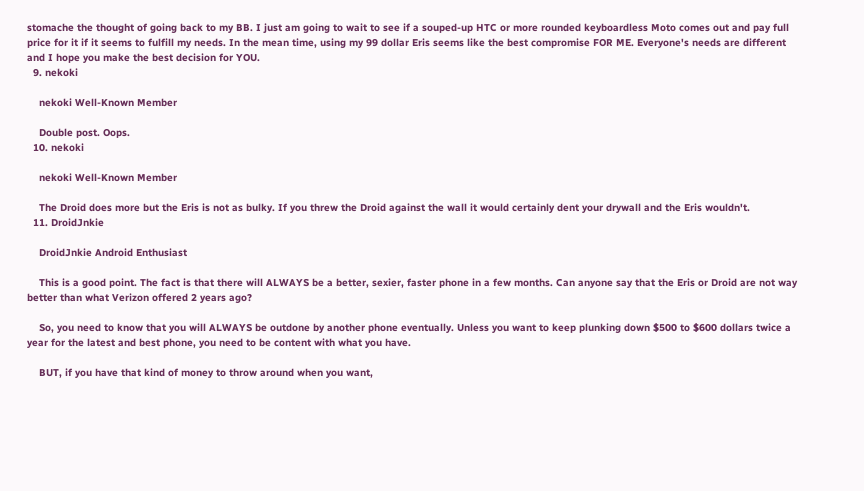stomache the thought of going back to my BB. I just am going to wait to see if a souped-up HTC or more rounded keyboardless Moto comes out and pay full price for it if it seems to fulfill my needs. In the mean time, using my 99 dollar Eris seems like the best compromise FOR ME. Everyone's needs are different and I hope you make the best decision for YOU.
  9. nekoki

    nekoki Well-Known Member

    Double post. Oops.
  10. nekoki

    nekoki Well-Known Member

    The Droid does more but the Eris is not as bulky. If you threw the Droid against the wall it would certainly dent your drywall and the Eris wouldn't.
  11. DroidJnkie

    DroidJnkie Android Enthusiast

    This is a good point. The fact is that there will ALWAYS be a better, sexier, faster phone in a few months. Can anyone say that the Eris or Droid are not way better than what Verizon offered 2 years ago?

    So, you need to know that you will ALWAYS be outdone by another phone eventually. Unless you want to keep plunking down $500 to $600 dollars twice a year for the latest and best phone, you need to be content with what you have.

    BUT, if you have that kind of money to throw around when you want,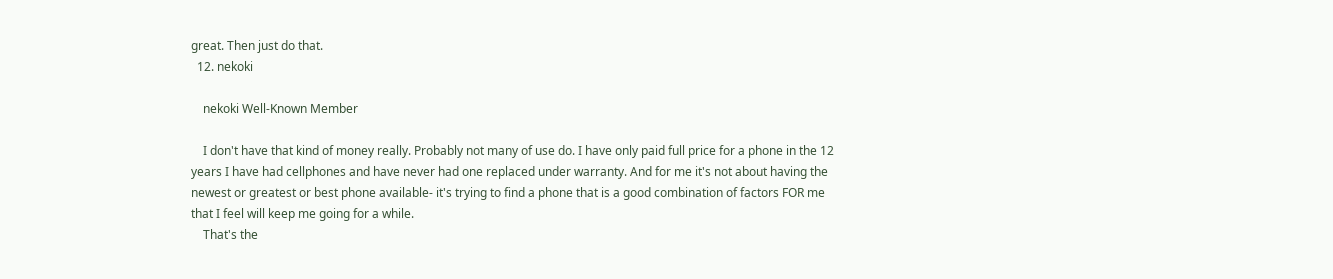great. Then just do that.
  12. nekoki

    nekoki Well-Known Member

    I don't have that kind of money really. Probably not many of use do. I have only paid full price for a phone in the 12 years I have had cellphones and have never had one replaced under warranty. And for me it's not about having the newest or greatest or best phone available- it's trying to find a phone that is a good combination of factors FOR me that I feel will keep me going for a while.
    That's the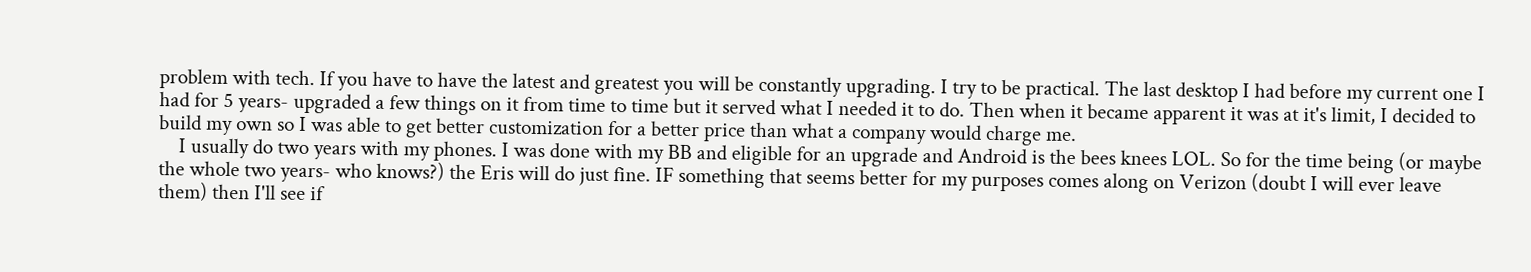problem with tech. If you have to have the latest and greatest you will be constantly upgrading. I try to be practical. The last desktop I had before my current one I had for 5 years- upgraded a few things on it from time to time but it served what I needed it to do. Then when it became apparent it was at it's limit, I decided to build my own so I was able to get better customization for a better price than what a company would charge me.
    I usually do two years with my phones. I was done with my BB and eligible for an upgrade and Android is the bees knees LOL. So for the time being (or maybe the whole two years- who knows?) the Eris will do just fine. IF something that seems better for my purposes comes along on Verizon (doubt I will ever leave them) then I'll see if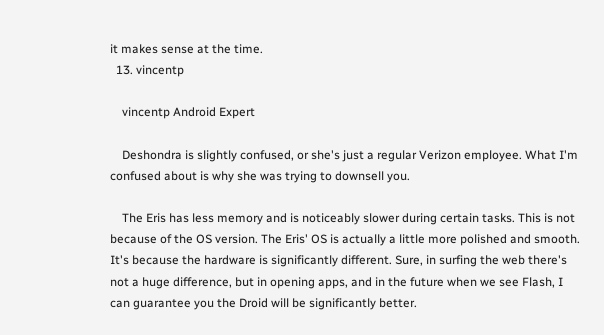it makes sense at the time.
  13. vincentp

    vincentp Android Expert

    Deshondra is slightly confused, or she's just a regular Verizon employee. What I'm confused about is why she was trying to downsell you.

    The Eris has less memory and is noticeably slower during certain tasks. This is not because of the OS version. The Eris' OS is actually a little more polished and smooth. It's because the hardware is significantly different. Sure, in surfing the web there's not a huge difference, but in opening apps, and in the future when we see Flash, I can guarantee you the Droid will be significantly better.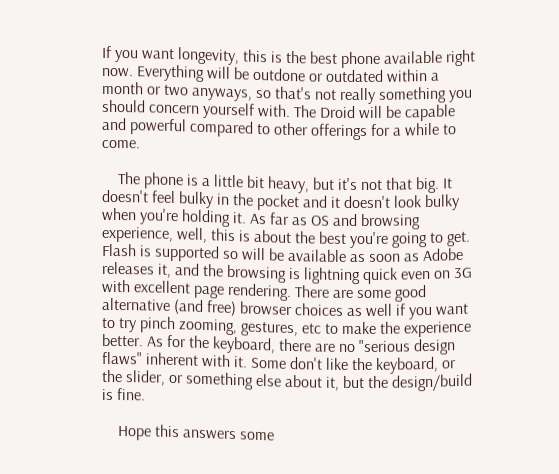If you want longevity, this is the best phone available right now. Everything will be outdone or outdated within a month or two anyways, so that's not really something you should concern yourself with. The Droid will be capable and powerful compared to other offerings for a while to come.

    The phone is a little bit heavy, but it's not that big. It doesn't feel bulky in the pocket and it doesn't look bulky when you're holding it. As far as OS and browsing experience, well, this is about the best you're going to get. Flash is supported so will be available as soon as Adobe releases it, and the browsing is lightning quick even on 3G with excellent page rendering. There are some good alternative (and free) browser choices as well if you want to try pinch zooming, gestures, etc to make the experience better. As for the keyboard, there are no "serious design flaws" inherent with it. Some don't like the keyboard, or the slider, or something else about it, but the design/build is fine.

    Hope this answers some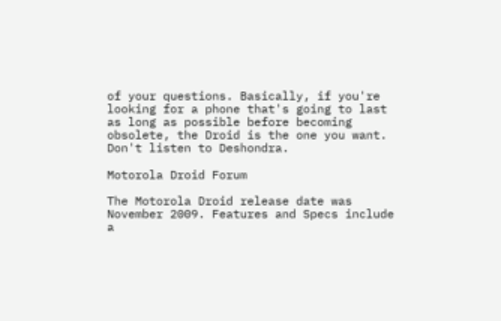of your questions. Basically, if you're looking for a phone that's going to last as long as possible before becoming obsolete, the Droid is the one you want. Don't listen to Deshondra.

Motorola Droid Forum

The Motorola Droid release date was November 2009. Features and Specs include a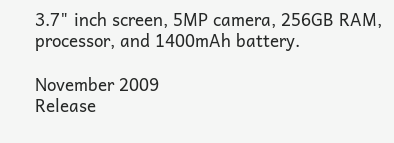3.7" inch screen, 5MP camera, 256GB RAM, processor, and 1400mAh battery.

November 2009
Release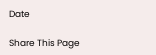Date

Share This Page